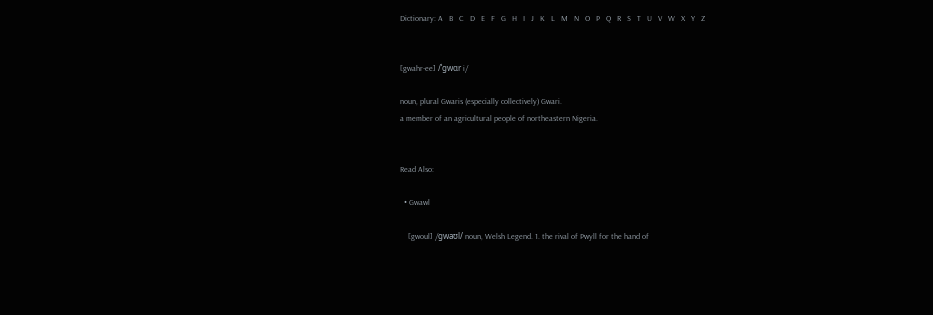Dictionary: A   B   C   D   E   F   G   H   I   J   K   L   M   N   O   P   Q   R   S   T   U   V   W   X   Y   Z


[gwahr-ee] /ˈgwɑr i/

noun, plural Gwaris (especially collectively) Gwari.
a member of an agricultural people of northeastern Nigeria.


Read Also:

  • Gwawl

    [gwoul] /gwaʊl/ noun, Welsh Legend. 1. the rival of Pwyll for the hand of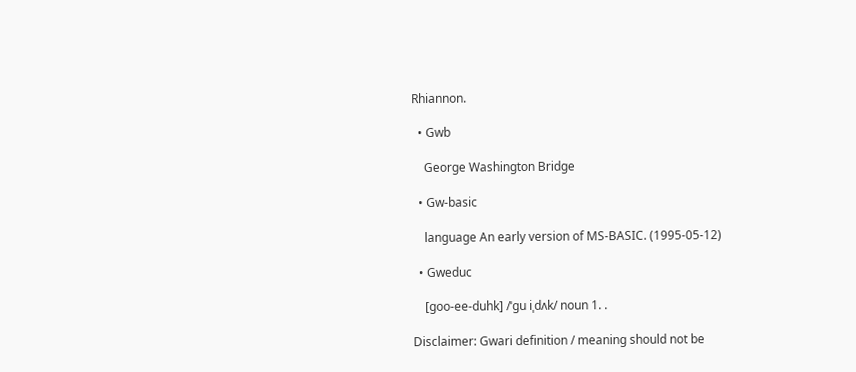Rhiannon.

  • Gwb

    George Washington Bridge

  • Gw-basic

    language An early version of MS-BASIC. (1995-05-12)

  • Gweduc

    [goo-ee-duhk] /ˈgu iˌdʌk/ noun 1. .

Disclaimer: Gwari definition / meaning should not be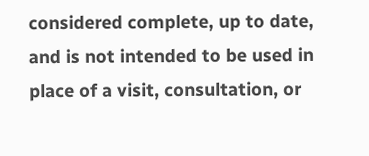considered complete, up to date, and is not intended to be used in place of a visit, consultation, or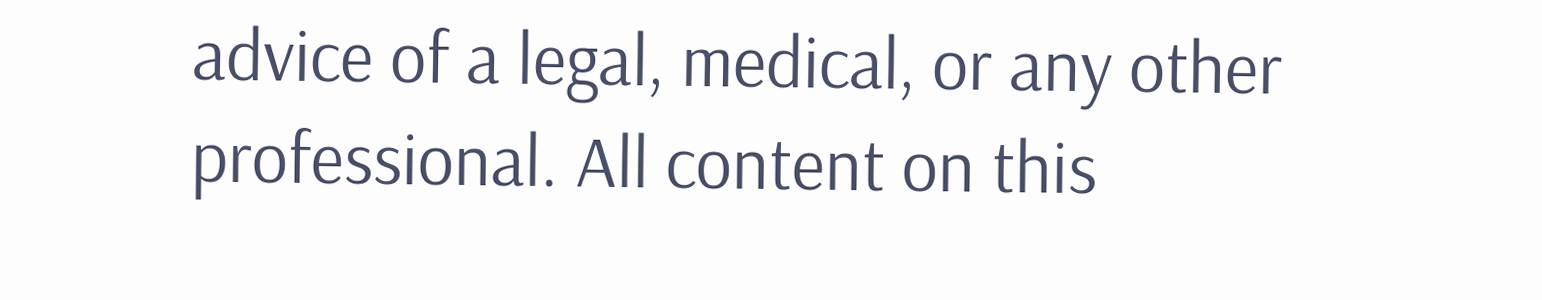advice of a legal, medical, or any other professional. All content on this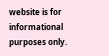website is for informational purposes only.